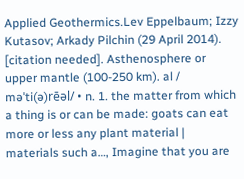Applied Geothermics.Lev Eppelbaum; Izzy Kutasov; Arkady Pilchin (29 April 2014). [citation needed]. Asthenosphere or upper mantle (100-250 km). al / məˈti(ə)rēəl/ • n. 1. the matter from which a thing is or can be made: goats can eat more or less any plant material | materials such a…, Imagine that you are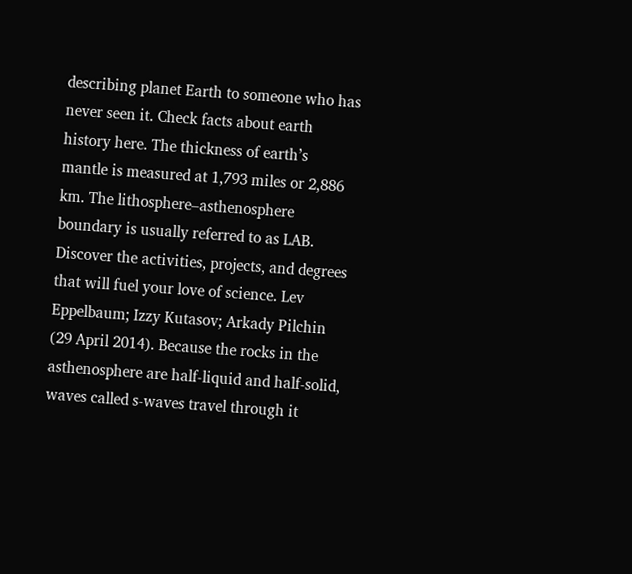describing planet Earth to someone who has never seen it. Check facts about earth history here. The thickness of earth’s mantle is measured at 1,793 miles or 2,886 km. The lithosphere–asthenosphere boundary is usually referred to as LAB. Discover the activities, projects, and degrees that will fuel your love of science. Lev Eppelbaum; Izzy Kutasov; Arkady Pilchin (29 April 2014). Because the rocks in the asthenosphere are half-liquid and half-solid, waves called s-waves travel through it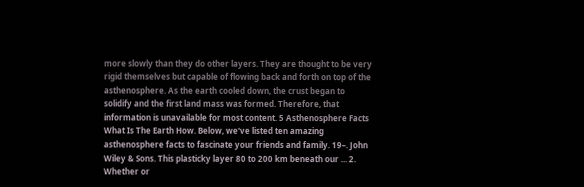more slowly than they do other layers. They are thought to be very rigid themselves but capable of flowing back and forth on top of the asthenosphere. As the earth cooled down, the crust began to solidify and the first land mass was formed. Therefore, that information is unavailable for most content. 5 Asthenosphere Facts What Is The Earth How. Below, we've listed ten amazing asthenosphere facts to fascinate your friends and family. 19–. John Wiley & Sons. This plasticky layer 80 to 200 km beneath our ... 2. Whether or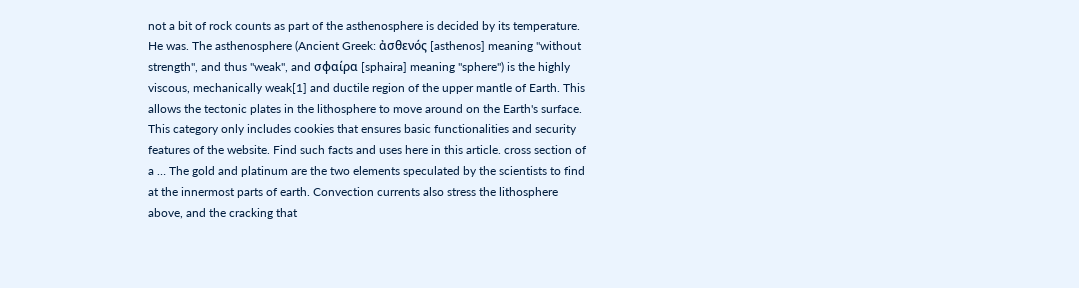not a bit of rock counts as part of the asthenosphere is decided by its temperature. He was. The asthenosphere (Ancient Greek: ἀσθενός [asthenos] meaning "without strength", and thus "weak", and σφαίρα [sphaira] meaning "sphere") is the highly viscous, mechanically weak[1] and ductile region of the upper mantle of Earth. This allows the tectonic plates in the lithosphere to move around on the Earth's surface. This category only includes cookies that ensures basic functionalities and security features of the website. Find such facts and uses here in this article. cross section of a … The gold and platinum are the two elements speculated by the scientists to find at the innermost parts of earth. Convection currents also stress the lithosphere above, and the cracking that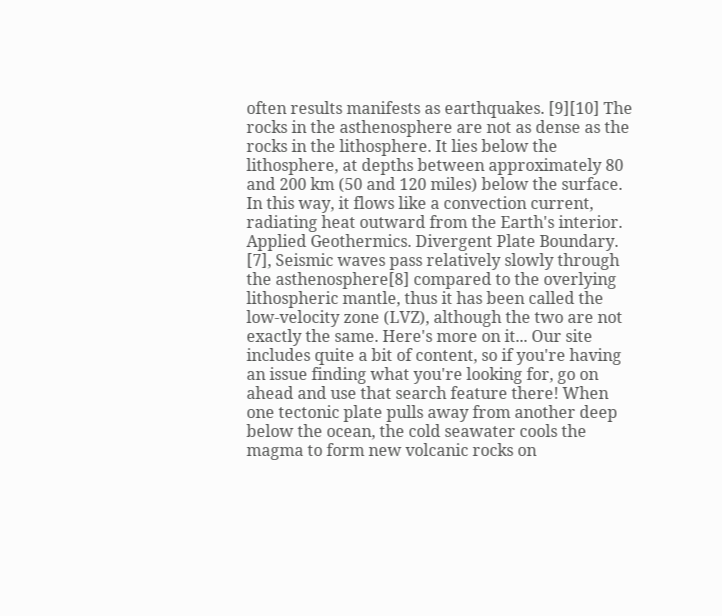often results manifests as earthquakes. [9][10] The rocks in the asthenosphere are not as dense as the rocks in the lithosphere. It lies below the lithosphere, at depths between approximately 80 and 200 km (50 and 120 miles) below the surface. In this way, it flows like a convection current, radiating heat outward from the Earth's interior. Applied Geothermics. Divergent Plate Boundary. [7], Seismic waves pass relatively slowly through the asthenosphere[8] compared to the overlying lithospheric mantle, thus it has been called the low-velocity zone (LVZ), although the two are not exactly the same. Here's more on it... Our site includes quite a bit of content, so if you're having an issue finding what you're looking for, go on ahead and use that search feature there! When one tectonic plate pulls away from another deep below the ocean, the cold seawater cools the magma to form new volcanic rocks on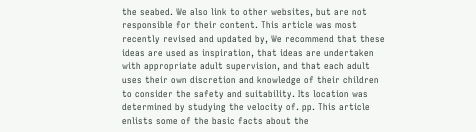the seabed. We also link to other websites, but are not responsible for their content. This article was most recently revised and updated by, We recommend that these ideas are used as inspiration, that ideas are undertaken with appropriate adult supervision, and that each adult uses their own discretion and knowledge of their children to consider the safety and suitability. Its location was determined by studying the velocity of. pp. This article enlists some of the basic facts about the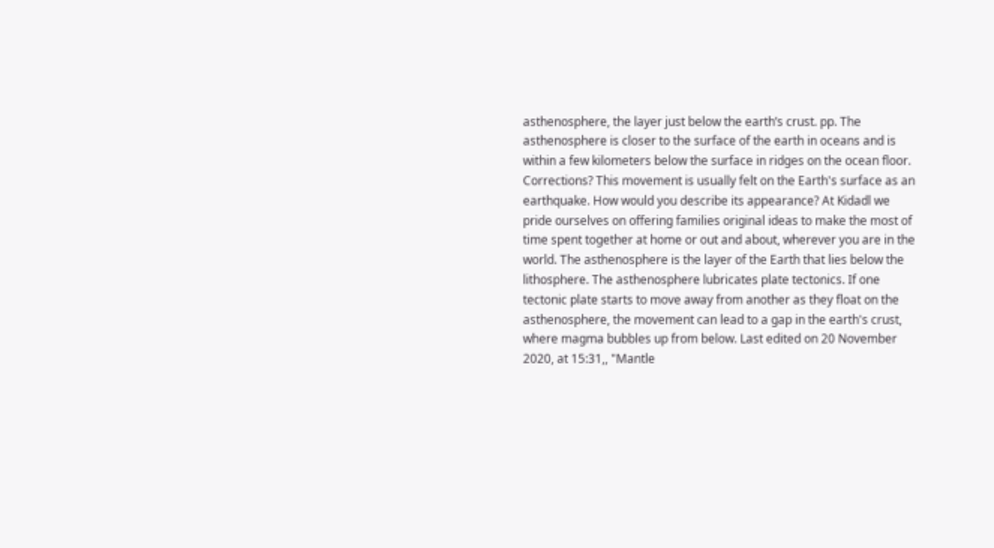asthenosphere, the layer just below the earth’s crust. pp. The asthenosphere is closer to the surface of the earth in oceans and is within a few kilometers below the surface in ridges on the ocean floor. Corrections? This movement is usually felt on the Earth's surface as an earthquake. How would you describe its appearance? At Kidadl we pride ourselves on offering families original ideas to make the most of time spent together at home or out and about, wherever you are in the world. The asthenosphere is the layer of the Earth that lies below the lithosphere. The asthenosphere lubricates plate tectonics. If one tectonic plate starts to move away from another as they float on the asthenosphere, the movement can lead to a gap in the earth's crust, where magma bubbles up from below. Last edited on 20 November 2020, at 15:31,, "Mantle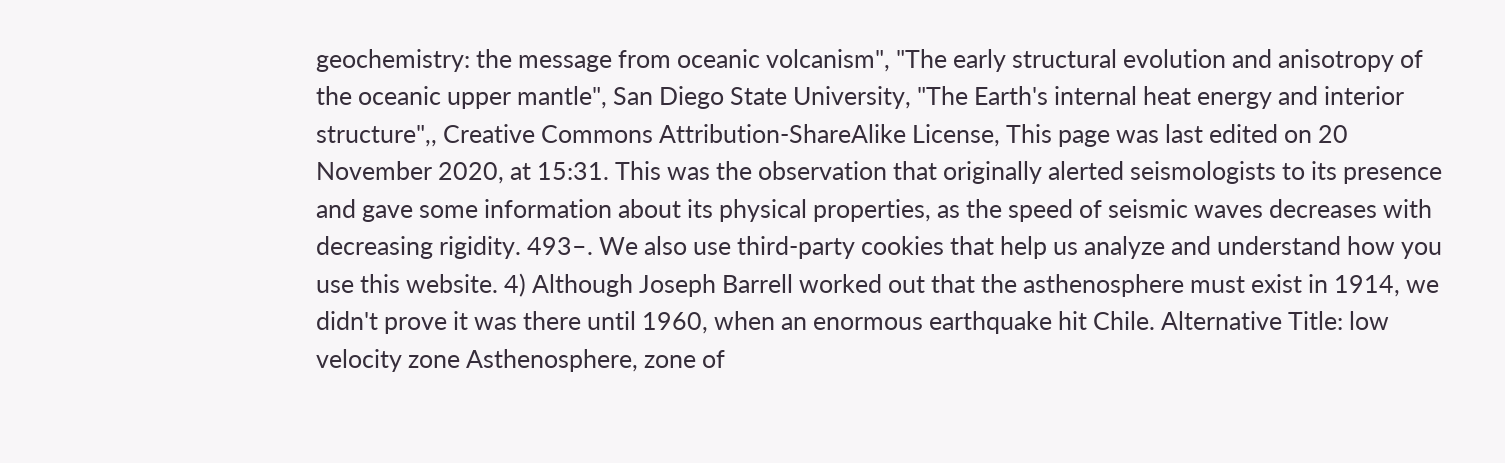geochemistry: the message from oceanic volcanism", "The early structural evolution and anisotropy of the oceanic upper mantle", San Diego State University, "The Earth's internal heat energy and interior structure",, Creative Commons Attribution-ShareAlike License, This page was last edited on 20 November 2020, at 15:31. This was the observation that originally alerted seismologists to its presence and gave some information about its physical properties, as the speed of seismic waves decreases with decreasing rigidity. 493–. We also use third-party cookies that help us analyze and understand how you use this website. 4) Although Joseph Barrell worked out that the asthenosphere must exist in 1914, we didn't prove it was there until 1960, when an enormous earthquake hit Chile. Alternative Title: low velocity zone Asthenosphere, zone of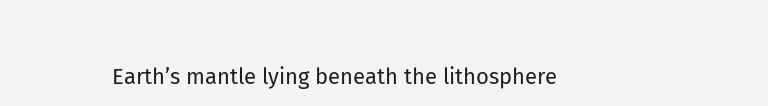Earth’s mantle lying beneath the lithosphere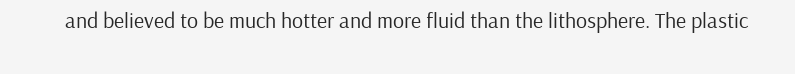and believed to be much hotter and more fluid than the lithosphere. The plastic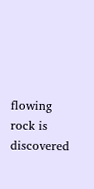flowing rock is discovered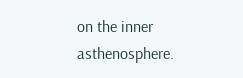on the inner asthenosphere.